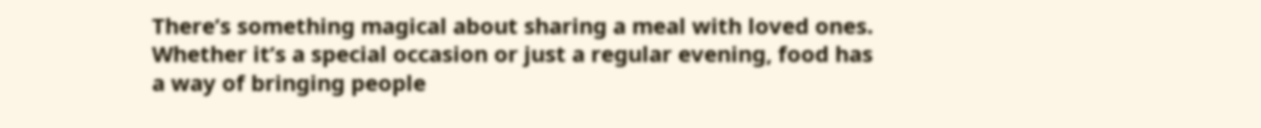There’s something magical about sharing a meal with loved ones. Whether it’s a special occasion or just a regular evening, food has a way of bringing people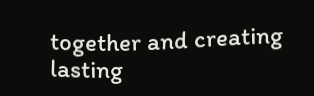together and creating lasting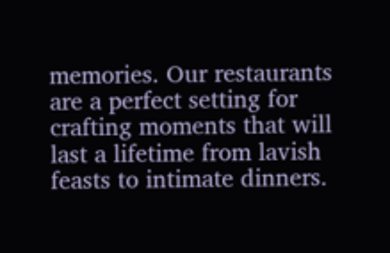memories. Our restaurants are a perfect setting for crafting moments that will last a lifetime from lavish feasts to intimate dinners.